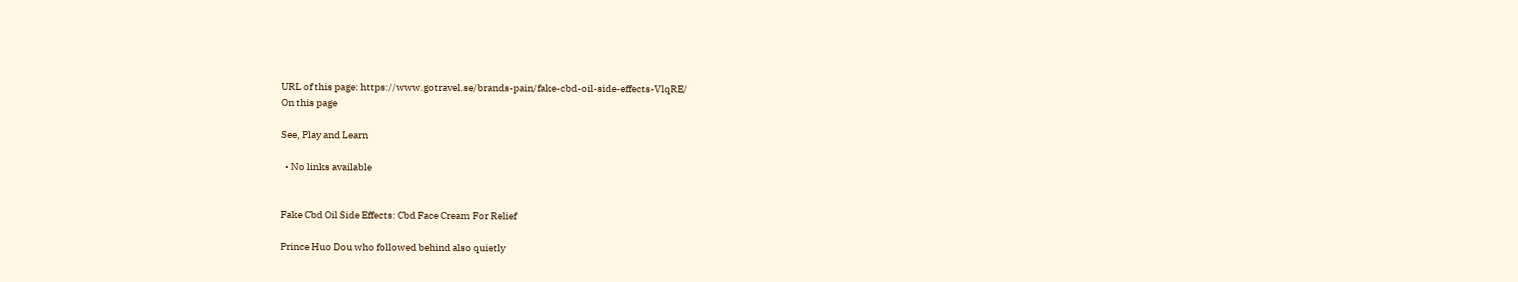URL of this page: https://www.gotravel.se/brands-pain/fake-cbd-oil-side-effects-VlqRE/
On this page

See, Play and Learn

  • No links available


Fake Cbd Oil Side Effects: Cbd Face Cream For Relief

Prince Huo Dou who followed behind also quietly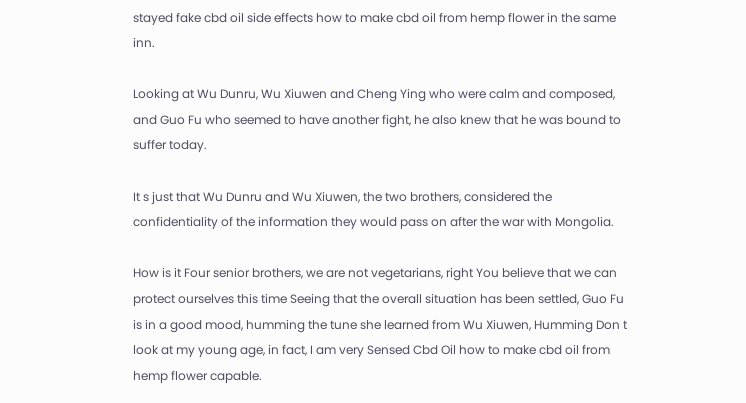stayed fake cbd oil side effects how to make cbd oil from hemp flower in the same inn.

Looking at Wu Dunru, Wu Xiuwen and Cheng Ying who were calm and composed, and Guo Fu who seemed to have another fight, he also knew that he was bound to suffer today.

It s just that Wu Dunru and Wu Xiuwen, the two brothers, considered the confidentiality of the information they would pass on after the war with Mongolia.

How is it Four senior brothers, we are not vegetarians, right You believe that we can protect ourselves this time Seeing that the overall situation has been settled, Guo Fu is in a good mood, humming the tune she learned from Wu Xiuwen, Humming Don t look at my young age, in fact, I am very Sensed Cbd Oil how to make cbd oil from hemp flower capable.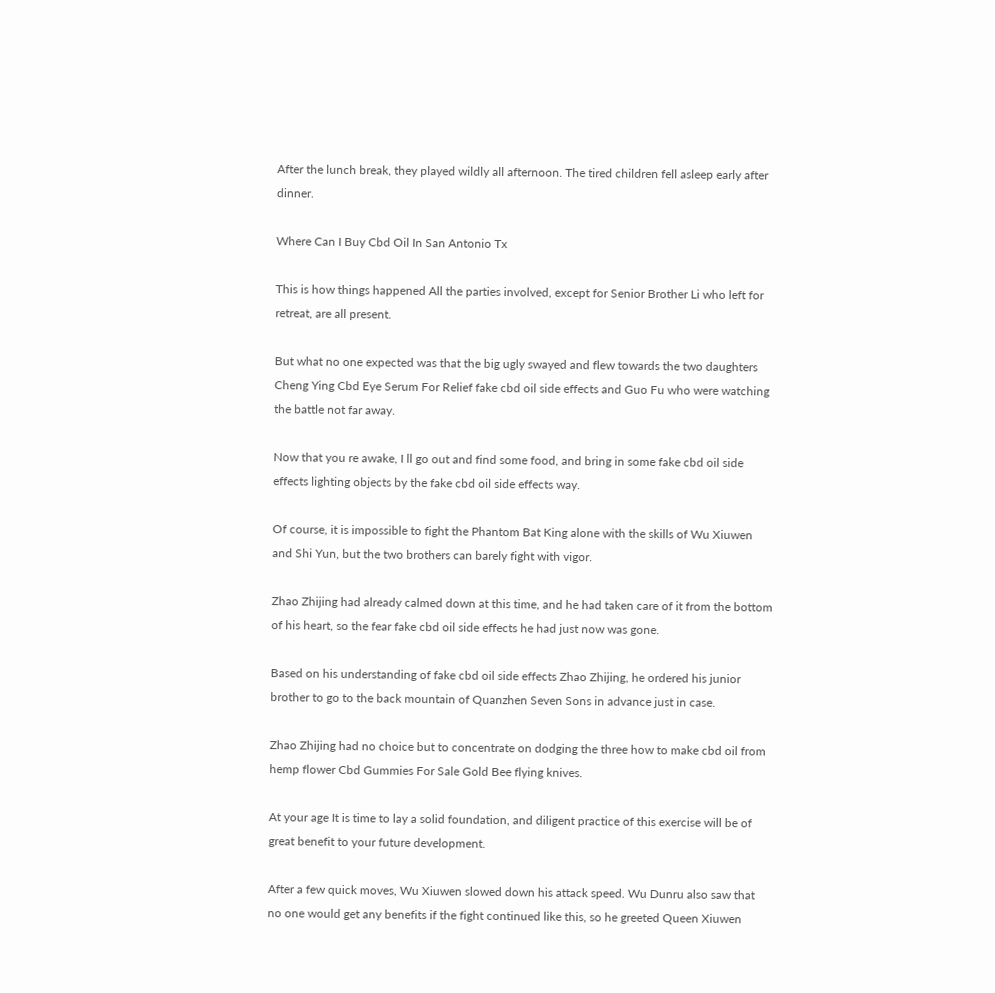After the lunch break, they played wildly all afternoon. The tired children fell asleep early after dinner.

Where Can I Buy Cbd Oil In San Antonio Tx

This is how things happened All the parties involved, except for Senior Brother Li who left for retreat, are all present.

But what no one expected was that the big ugly swayed and flew towards the two daughters Cheng Ying Cbd Eye Serum For Relief fake cbd oil side effects and Guo Fu who were watching the battle not far away.

Now that you re awake, I ll go out and find some food, and bring in some fake cbd oil side effects lighting objects by the fake cbd oil side effects way.

Of course, it is impossible to fight the Phantom Bat King alone with the skills of Wu Xiuwen and Shi Yun, but the two brothers can barely fight with vigor.

Zhao Zhijing had already calmed down at this time, and he had taken care of it from the bottom of his heart, so the fear fake cbd oil side effects he had just now was gone.

Based on his understanding of fake cbd oil side effects Zhao Zhijing, he ordered his junior brother to go to the back mountain of Quanzhen Seven Sons in advance just in case.

Zhao Zhijing had no choice but to concentrate on dodging the three how to make cbd oil from hemp flower Cbd Gummies For Sale Gold Bee flying knives.

At your age It is time to lay a solid foundation, and diligent practice of this exercise will be of great benefit to your future development.

After a few quick moves, Wu Xiuwen slowed down his attack speed. Wu Dunru also saw that no one would get any benefits if the fight continued like this, so he greeted Queen Xiuwen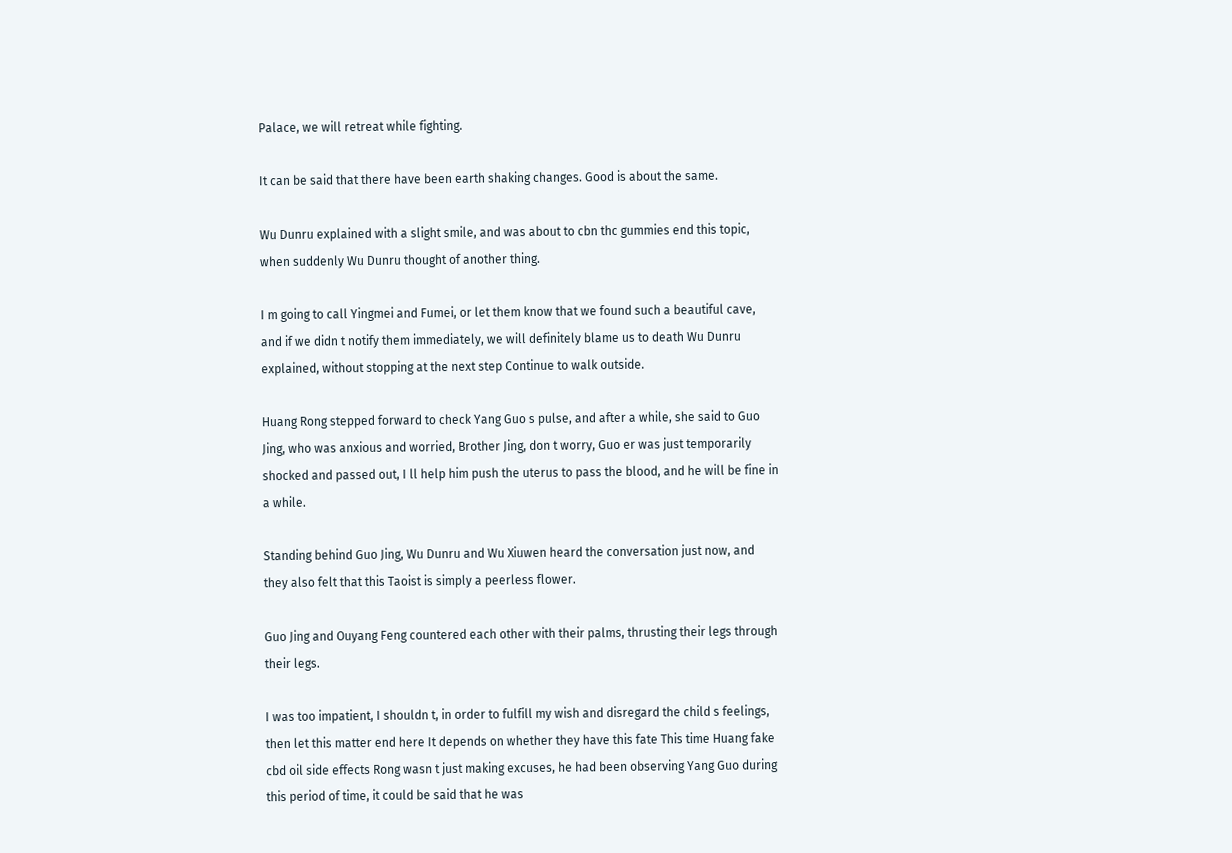Palace, we will retreat while fighting.

It can be said that there have been earth shaking changes. Good is about the same.

Wu Dunru explained with a slight smile, and was about to cbn thc gummies end this topic, when suddenly Wu Dunru thought of another thing.

I m going to call Yingmei and Fumei, or let them know that we found such a beautiful cave, and if we didn t notify them immediately, we will definitely blame us to death Wu Dunru explained, without stopping at the next step Continue to walk outside.

Huang Rong stepped forward to check Yang Guo s pulse, and after a while, she said to Guo Jing, who was anxious and worried, Brother Jing, don t worry, Guo er was just temporarily shocked and passed out, I ll help him push the uterus to pass the blood, and he will be fine in a while.

Standing behind Guo Jing, Wu Dunru and Wu Xiuwen heard the conversation just now, and they also felt that this Taoist is simply a peerless flower.

Guo Jing and Ouyang Feng countered each other with their palms, thrusting their legs through their legs.

I was too impatient, I shouldn t, in order to fulfill my wish and disregard the child s feelings, then let this matter end here It depends on whether they have this fate This time Huang fake cbd oil side effects Rong wasn t just making excuses, he had been observing Yang Guo during this period of time, it could be said that he was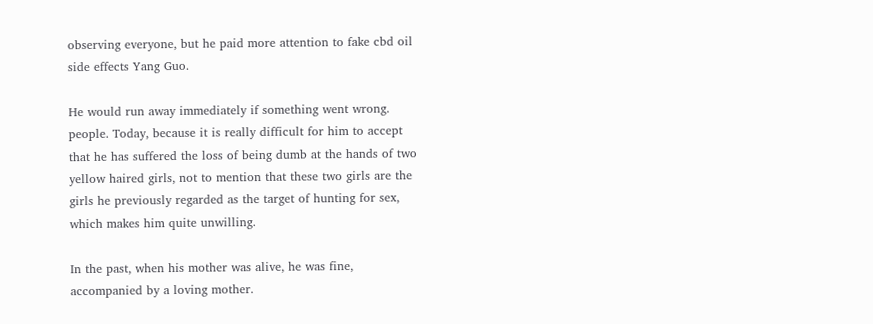observing everyone, but he paid more attention to fake cbd oil side effects Yang Guo.

He would run away immediately if something went wrong. people. Today, because it is really difficult for him to accept that he has suffered the loss of being dumb at the hands of two yellow haired girls, not to mention that these two girls are the girls he previously regarded as the target of hunting for sex, which makes him quite unwilling.

In the past, when his mother was alive, he was fine, accompanied by a loving mother.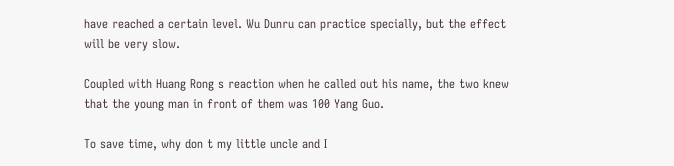have reached a certain level. Wu Dunru can practice specially, but the effect will be very slow.

Coupled with Huang Rong s reaction when he called out his name, the two knew that the young man in front of them was 100 Yang Guo.

To save time, why don t my little uncle and I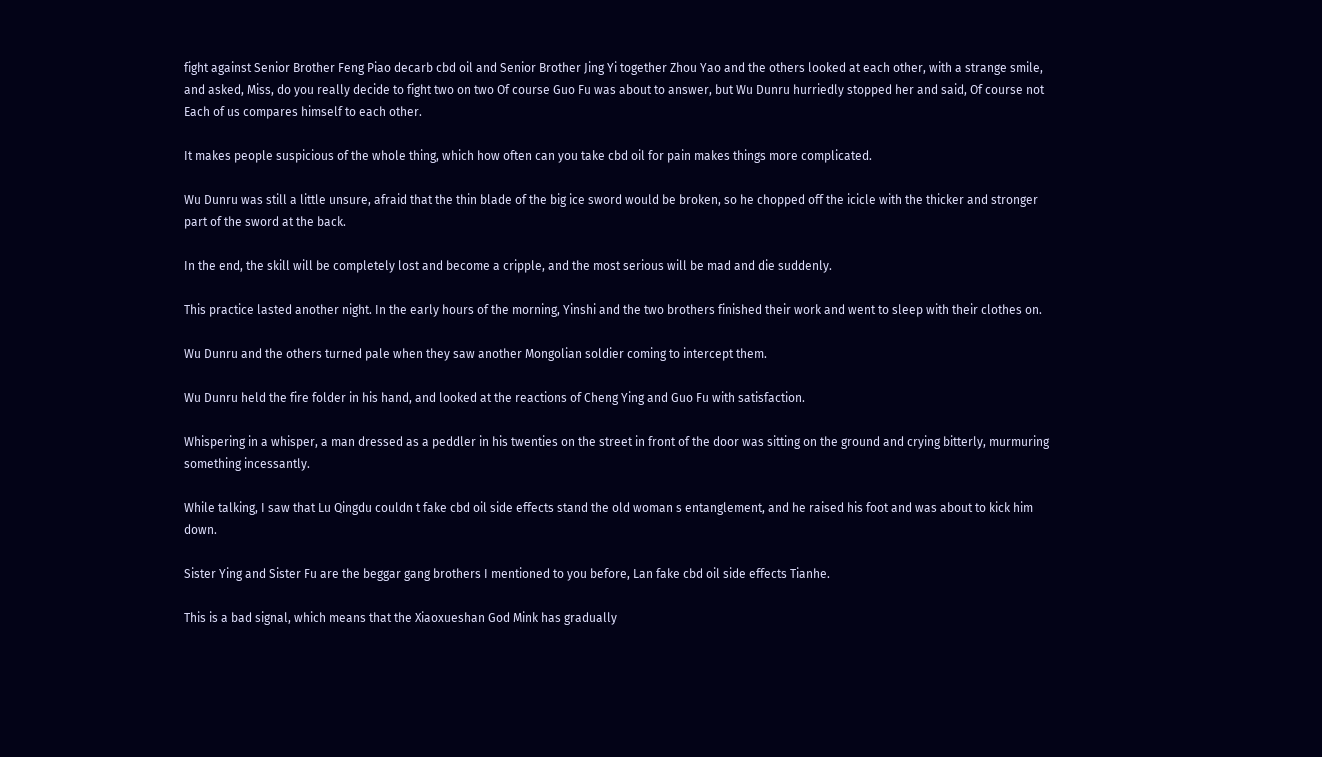fight against Senior Brother Feng Piao decarb cbd oil and Senior Brother Jing Yi together Zhou Yao and the others looked at each other, with a strange smile, and asked, Miss, do you really decide to fight two on two Of course Guo Fu was about to answer, but Wu Dunru hurriedly stopped her and said, Of course not Each of us compares himself to each other.

It makes people suspicious of the whole thing, which how often can you take cbd oil for pain makes things more complicated.

Wu Dunru was still a little unsure, afraid that the thin blade of the big ice sword would be broken, so he chopped off the icicle with the thicker and stronger part of the sword at the back.

In the end, the skill will be completely lost and become a cripple, and the most serious will be mad and die suddenly.

This practice lasted another night. In the early hours of the morning, Yinshi and the two brothers finished their work and went to sleep with their clothes on.

Wu Dunru and the others turned pale when they saw another Mongolian soldier coming to intercept them.

Wu Dunru held the fire folder in his hand, and looked at the reactions of Cheng Ying and Guo Fu with satisfaction.

Whispering in a whisper, a man dressed as a peddler in his twenties on the street in front of the door was sitting on the ground and crying bitterly, murmuring something incessantly.

While talking, I saw that Lu Qingdu couldn t fake cbd oil side effects stand the old woman s entanglement, and he raised his foot and was about to kick him down.

Sister Ying and Sister Fu are the beggar gang brothers I mentioned to you before, Lan fake cbd oil side effects Tianhe.

This is a bad signal, which means that the Xiaoxueshan God Mink has gradually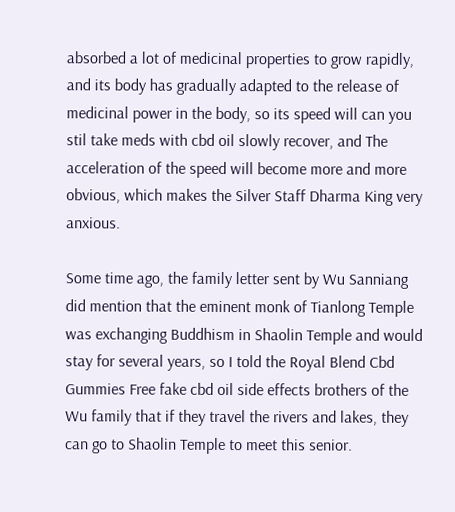absorbed a lot of medicinal properties to grow rapidly, and its body has gradually adapted to the release of medicinal power in the body, so its speed will can you stil take meds with cbd oil slowly recover, and The acceleration of the speed will become more and more obvious, which makes the Silver Staff Dharma King very anxious.

Some time ago, the family letter sent by Wu Sanniang did mention that the eminent monk of Tianlong Temple was exchanging Buddhism in Shaolin Temple and would stay for several years, so I told the Royal Blend Cbd Gummies Free fake cbd oil side effects brothers of the Wu family that if they travel the rivers and lakes, they can go to Shaolin Temple to meet this senior.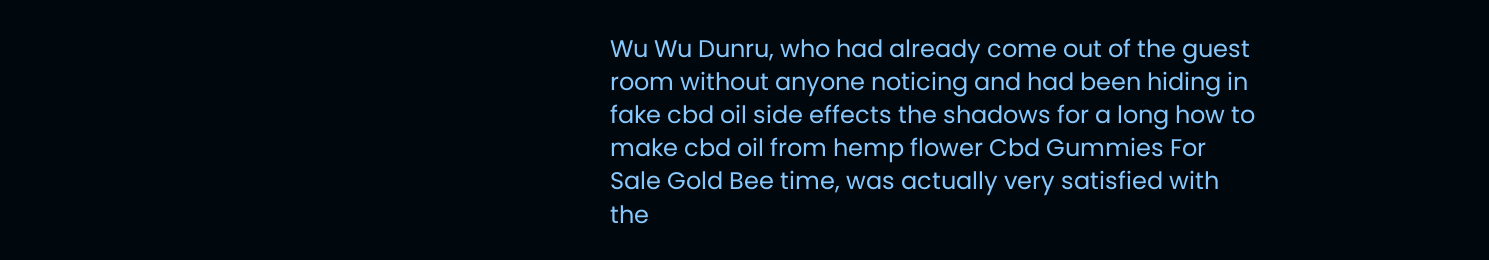Wu Wu Dunru, who had already come out of the guest room without anyone noticing and had been hiding in fake cbd oil side effects the shadows for a long how to make cbd oil from hemp flower Cbd Gummies For Sale Gold Bee time, was actually very satisfied with the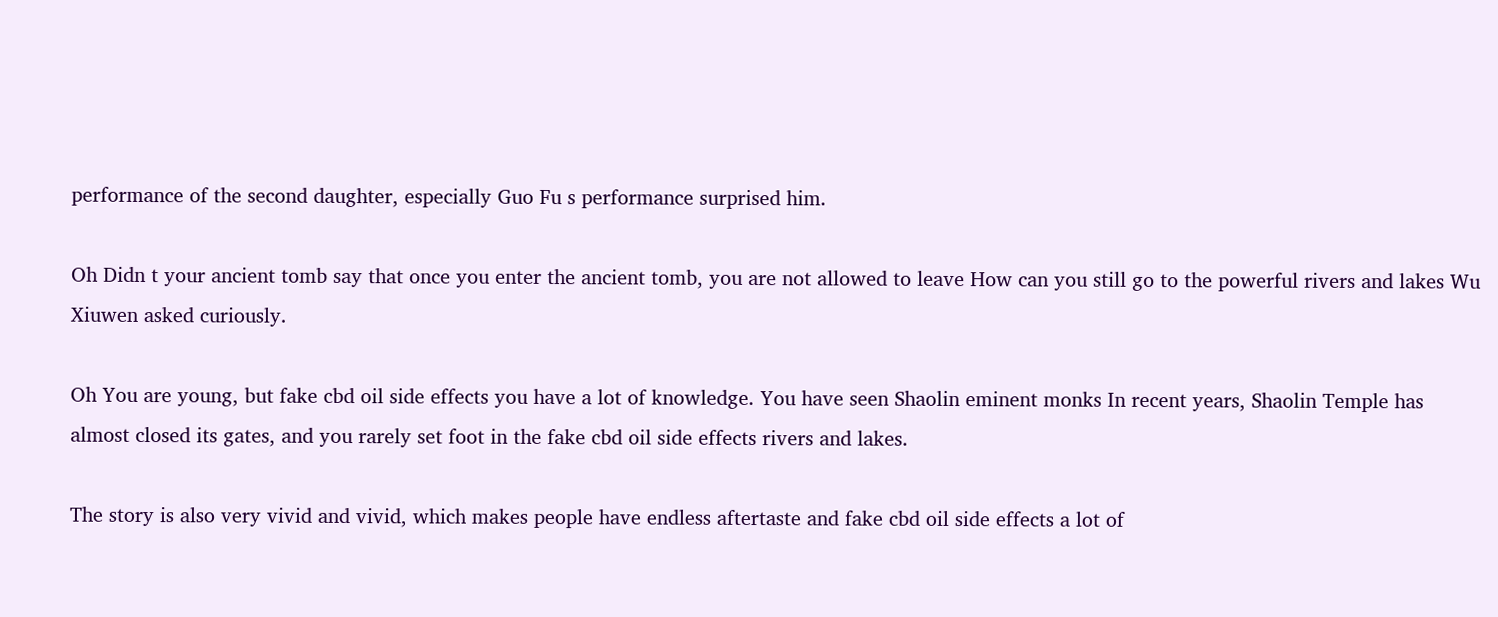performance of the second daughter, especially Guo Fu s performance surprised him.

Oh Didn t your ancient tomb say that once you enter the ancient tomb, you are not allowed to leave How can you still go to the powerful rivers and lakes Wu Xiuwen asked curiously.

Oh You are young, but fake cbd oil side effects you have a lot of knowledge. You have seen Shaolin eminent monks In recent years, Shaolin Temple has almost closed its gates, and you rarely set foot in the fake cbd oil side effects rivers and lakes.

The story is also very vivid and vivid, which makes people have endless aftertaste and fake cbd oil side effects a lot of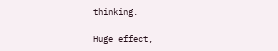thinking.

Huge effect,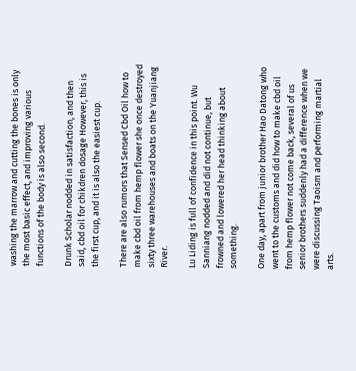washing the marrow and cutting the bones is only the most basic effect, and improving various functions of the body is also second.

Drunk Scholar nodded in satisfaction, and then said, cbd oil for chikdren dosage However, this is the first cup, and it is also the easiest cup.

There are also rumors that Sensed Cbd Oil how to make cbd oil from hemp flower she once destroyed sixty three warehouses and boats on the Yuanjiang River.

Lu Liding is full of confidence in this point. Wu Sanniang nodded and did not continue, but frowned and lowered her head thinking about something.

One day, apart from junior brother Hao Datong who went to the customs and did how to make cbd oil from hemp flower not come back, several of us senior brothers suddenly had a difference when we were discussing Taoism and performing martial arts.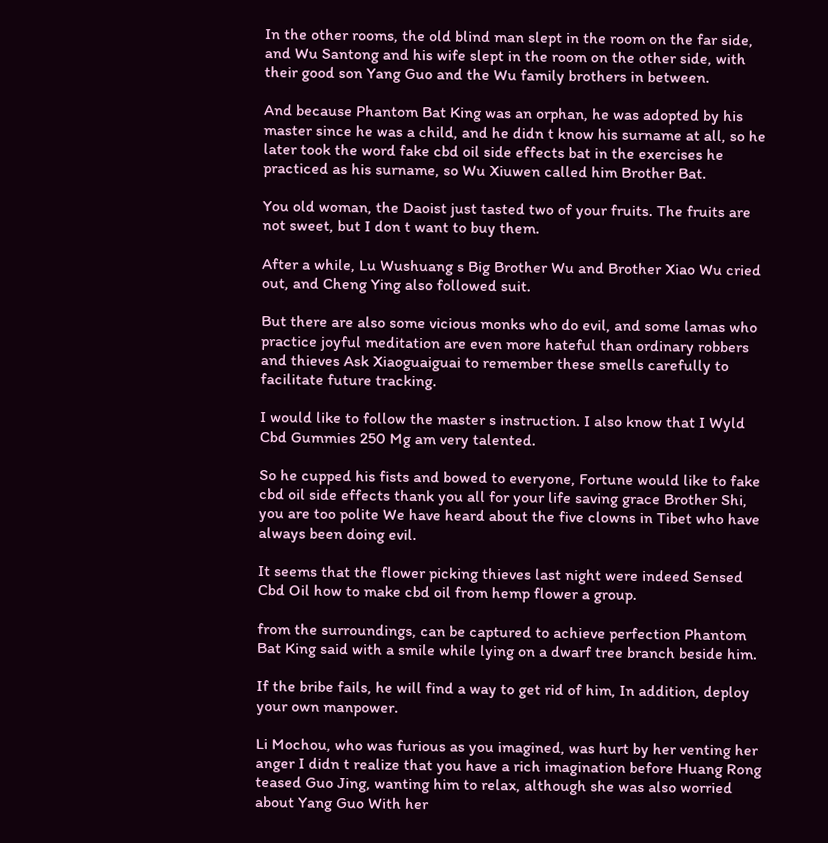In the other rooms, the old blind man slept in the room on the far side, and Wu Santong and his wife slept in the room on the other side, with their good son Yang Guo and the Wu family brothers in between.

And because Phantom Bat King was an orphan, he was adopted by his master since he was a child, and he didn t know his surname at all, so he later took the word fake cbd oil side effects bat in the exercises he practiced as his surname, so Wu Xiuwen called him Brother Bat.

You old woman, the Daoist just tasted two of your fruits. The fruits are not sweet, but I don t want to buy them.

After a while, Lu Wushuang s Big Brother Wu and Brother Xiao Wu cried out, and Cheng Ying also followed suit.

But there are also some vicious monks who do evil, and some lamas who practice joyful meditation are even more hateful than ordinary robbers and thieves Ask Xiaoguaiguai to remember these smells carefully to facilitate future tracking.

I would like to follow the master s instruction. I also know that I Wyld Cbd Gummies 250 Mg am very talented.

So he cupped his fists and bowed to everyone, Fortune would like to fake cbd oil side effects thank you all for your life saving grace Brother Shi, you are too polite We have heard about the five clowns in Tibet who have always been doing evil.

It seems that the flower picking thieves last night were indeed Sensed Cbd Oil how to make cbd oil from hemp flower a group.

from the surroundings, can be captured to achieve perfection Phantom Bat King said with a smile while lying on a dwarf tree branch beside him.

If the bribe fails, he will find a way to get rid of him, In addition, deploy your own manpower.

Li Mochou, who was furious as you imagined, was hurt by her venting her anger I didn t realize that you have a rich imagination before Huang Rong teased Guo Jing, wanting him to relax, although she was also worried about Yang Guo With her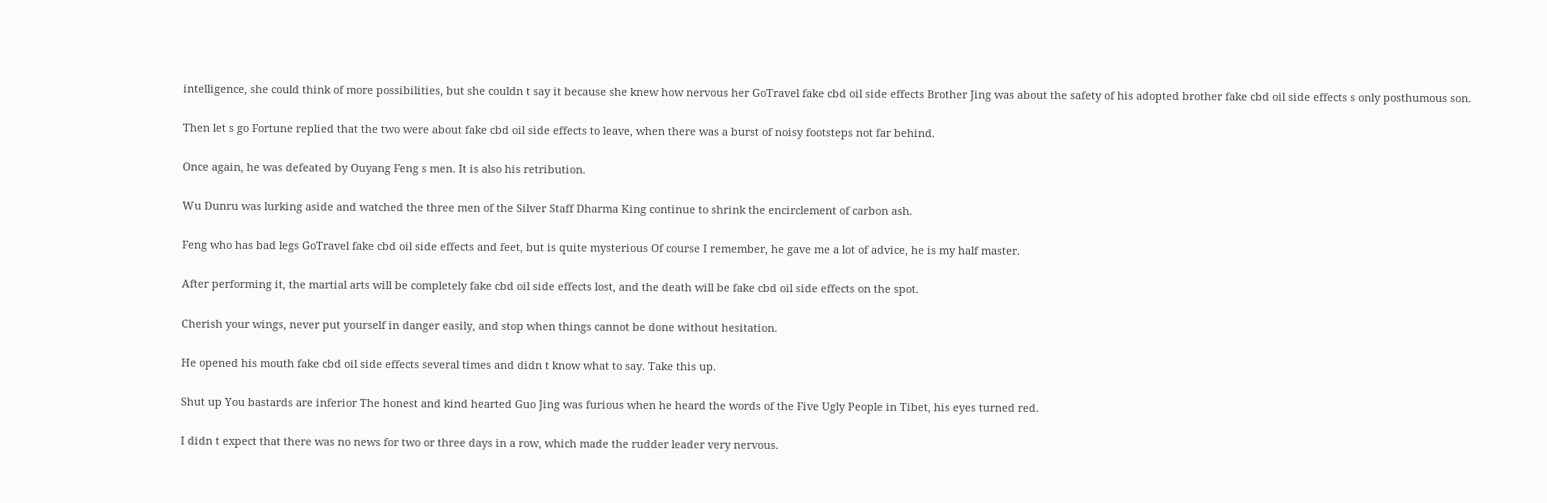intelligence, she could think of more possibilities, but she couldn t say it because she knew how nervous her GoTravel fake cbd oil side effects Brother Jing was about the safety of his adopted brother fake cbd oil side effects s only posthumous son.

Then let s go Fortune replied that the two were about fake cbd oil side effects to leave, when there was a burst of noisy footsteps not far behind.

Once again, he was defeated by Ouyang Feng s men. It is also his retribution.

Wu Dunru was lurking aside and watched the three men of the Silver Staff Dharma King continue to shrink the encirclement of carbon ash.

Feng who has bad legs GoTravel fake cbd oil side effects and feet, but is quite mysterious Of course I remember, he gave me a lot of advice, he is my half master.

After performing it, the martial arts will be completely fake cbd oil side effects lost, and the death will be fake cbd oil side effects on the spot.

Cherish your wings, never put yourself in danger easily, and stop when things cannot be done without hesitation.

He opened his mouth fake cbd oil side effects several times and didn t know what to say. Take this up.

Shut up You bastards are inferior The honest and kind hearted Guo Jing was furious when he heard the words of the Five Ugly People in Tibet, his eyes turned red.

I didn t expect that there was no news for two or three days in a row, which made the rudder leader very nervous.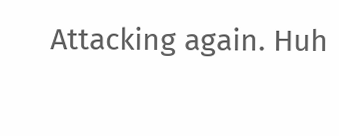Attacking again. Huh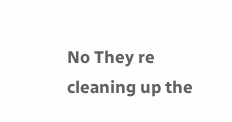No They re cleaning up the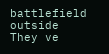battlefield outside They ve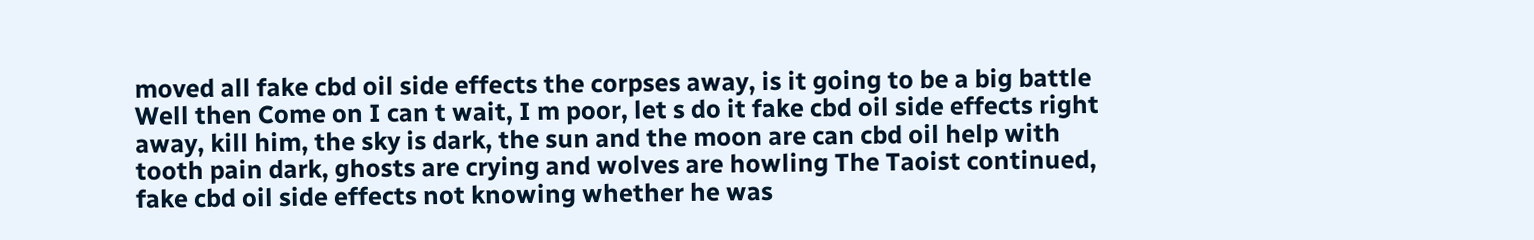moved all fake cbd oil side effects the corpses away, is it going to be a big battle Well then Come on I can t wait, I m poor, let s do it fake cbd oil side effects right away, kill him, the sky is dark, the sun and the moon are can cbd oil help with tooth pain dark, ghosts are crying and wolves are howling The Taoist continued, fake cbd oil side effects not knowing whether he was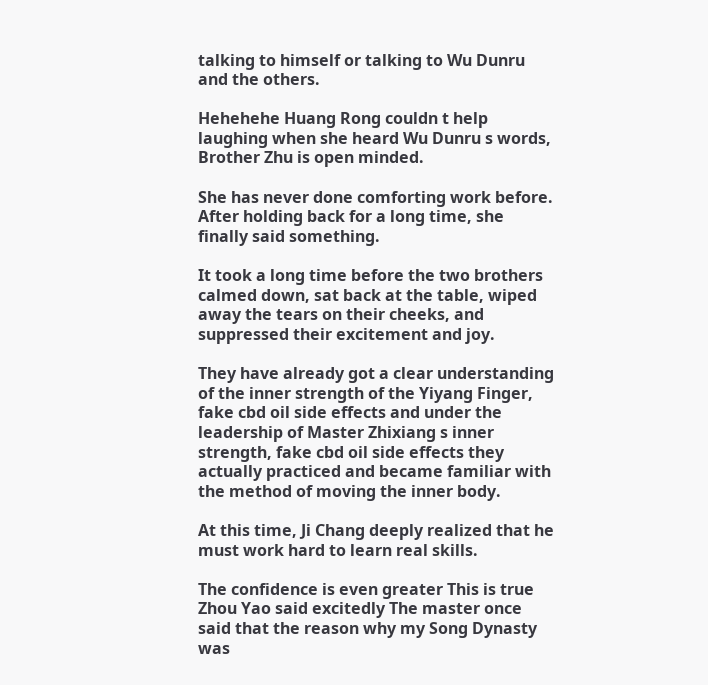talking to himself or talking to Wu Dunru and the others.

Hehehehe Huang Rong couldn t help laughing when she heard Wu Dunru s words, Brother Zhu is open minded.

She has never done comforting work before. After holding back for a long time, she finally said something.

It took a long time before the two brothers calmed down, sat back at the table, wiped away the tears on their cheeks, and suppressed their excitement and joy.

They have already got a clear understanding of the inner strength of the Yiyang Finger, fake cbd oil side effects and under the leadership of Master Zhixiang s inner strength, fake cbd oil side effects they actually practiced and became familiar with the method of moving the inner body.

At this time, Ji Chang deeply realized that he must work hard to learn real skills.

The confidence is even greater This is true Zhou Yao said excitedly The master once said that the reason why my Song Dynasty was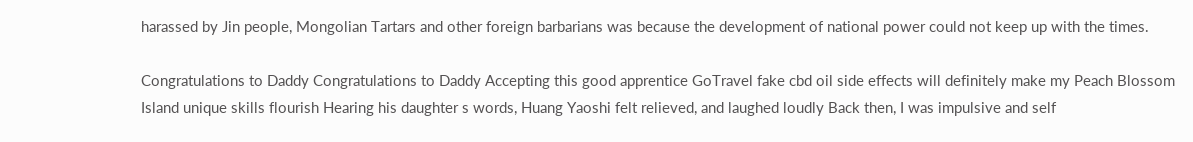harassed by Jin people, Mongolian Tartars and other foreign barbarians was because the development of national power could not keep up with the times.

Congratulations to Daddy Congratulations to Daddy Accepting this good apprentice GoTravel fake cbd oil side effects will definitely make my Peach Blossom Island unique skills flourish Hearing his daughter s words, Huang Yaoshi felt relieved, and laughed loudly Back then, I was impulsive and self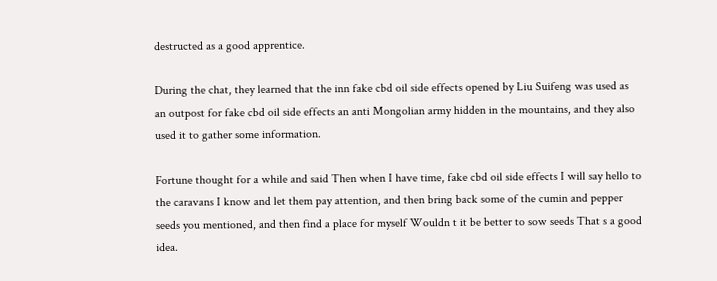destructed as a good apprentice.

During the chat, they learned that the inn fake cbd oil side effects opened by Liu Suifeng was used as an outpost for fake cbd oil side effects an anti Mongolian army hidden in the mountains, and they also used it to gather some information.

Fortune thought for a while and said Then when I have time, fake cbd oil side effects I will say hello to the caravans I know and let them pay attention, and then bring back some of the cumin and pepper seeds you mentioned, and then find a place for myself Wouldn t it be better to sow seeds That s a good idea.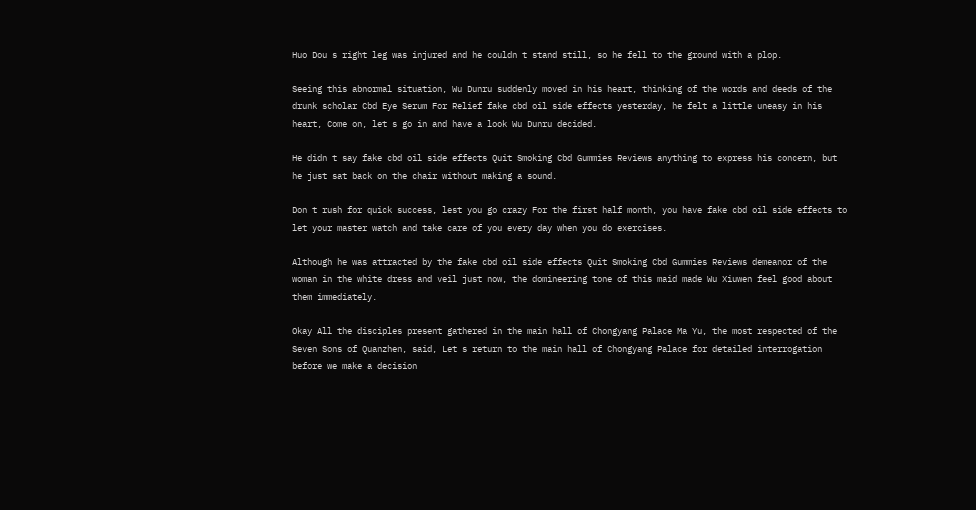Huo Dou s right leg was injured and he couldn t stand still, so he fell to the ground with a plop.

Seeing this abnormal situation, Wu Dunru suddenly moved in his heart, thinking of the words and deeds of the drunk scholar Cbd Eye Serum For Relief fake cbd oil side effects yesterday, he felt a little uneasy in his heart, Come on, let s go in and have a look Wu Dunru decided.

He didn t say fake cbd oil side effects Quit Smoking Cbd Gummies Reviews anything to express his concern, but he just sat back on the chair without making a sound.

Don t rush for quick success, lest you go crazy For the first half month, you have fake cbd oil side effects to let your master watch and take care of you every day when you do exercises.

Although he was attracted by the fake cbd oil side effects Quit Smoking Cbd Gummies Reviews demeanor of the woman in the white dress and veil just now, the domineering tone of this maid made Wu Xiuwen feel good about them immediately.

Okay All the disciples present gathered in the main hall of Chongyang Palace Ma Yu, the most respected of the Seven Sons of Quanzhen, said, Let s return to the main hall of Chongyang Palace for detailed interrogation before we make a decision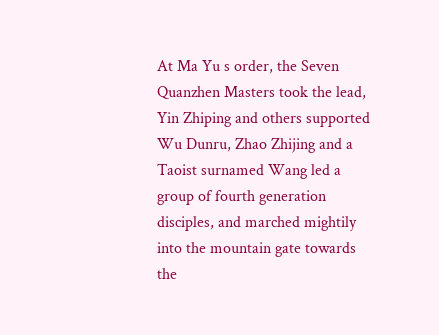At Ma Yu s order, the Seven Quanzhen Masters took the lead, Yin Zhiping and others supported Wu Dunru, Zhao Zhijing and a Taoist surnamed Wang led a group of fourth generation disciples, and marched mightily into the mountain gate towards the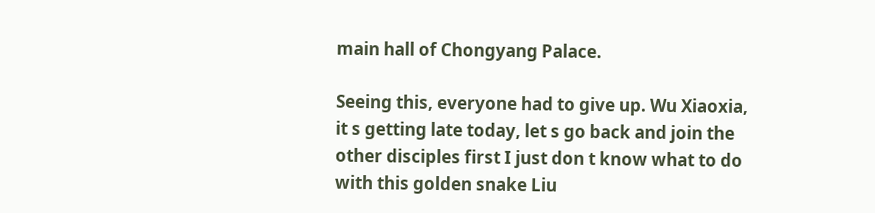main hall of Chongyang Palace.

Seeing this, everyone had to give up. Wu Xiaoxia, it s getting late today, let s go back and join the other disciples first I just don t know what to do with this golden snake Liu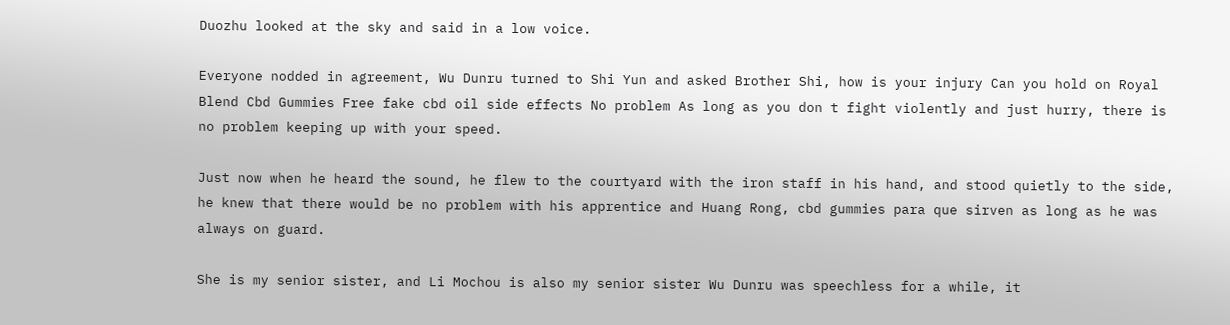Duozhu looked at the sky and said in a low voice.

Everyone nodded in agreement, Wu Dunru turned to Shi Yun and asked Brother Shi, how is your injury Can you hold on Royal Blend Cbd Gummies Free fake cbd oil side effects No problem As long as you don t fight violently and just hurry, there is no problem keeping up with your speed.

Just now when he heard the sound, he flew to the courtyard with the iron staff in his hand, and stood quietly to the side, he knew that there would be no problem with his apprentice and Huang Rong, cbd gummies para que sirven as long as he was always on guard.

She is my senior sister, and Li Mochou is also my senior sister Wu Dunru was speechless for a while, it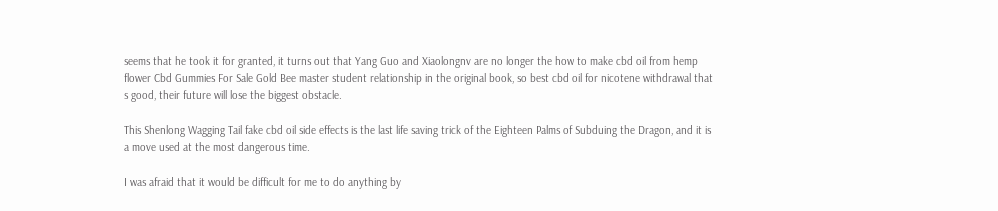seems that he took it for granted, it turns out that Yang Guo and Xiaolongnv are no longer the how to make cbd oil from hemp flower Cbd Gummies For Sale Gold Bee master student relationship in the original book, so best cbd oil for nicotene withdrawal that s good, their future will lose the biggest obstacle.

This Shenlong Wagging Tail fake cbd oil side effects is the last life saving trick of the Eighteen Palms of Subduing the Dragon, and it is a move used at the most dangerous time.

I was afraid that it would be difficult for me to do anything by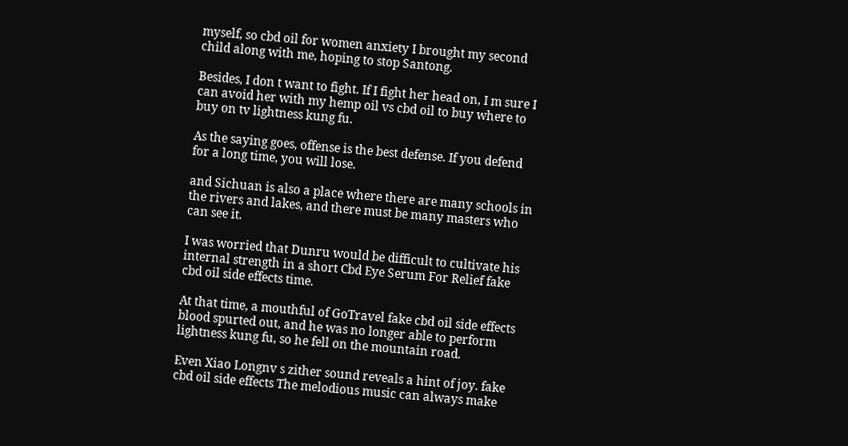myself, so cbd oil for women anxiety I brought my second child along with me, hoping to stop Santong.

Besides, I don t want to fight. If I fight her head on, I m sure I can avoid her with my hemp oil vs cbd oil to buy where to buy on tv lightness kung fu.

As the saying goes, offense is the best defense. If you defend for a long time, you will lose.

and Sichuan is also a place where there are many schools in the rivers and lakes, and there must be many masters who can see it.

I was worried that Dunru would be difficult to cultivate his internal strength in a short Cbd Eye Serum For Relief fake cbd oil side effects time.

At that time, a mouthful of GoTravel fake cbd oil side effects blood spurted out, and he was no longer able to perform lightness kung fu, so he fell on the mountain road.

Even Xiao Longnv s zither sound reveals a hint of joy. fake cbd oil side effects The melodious music can always make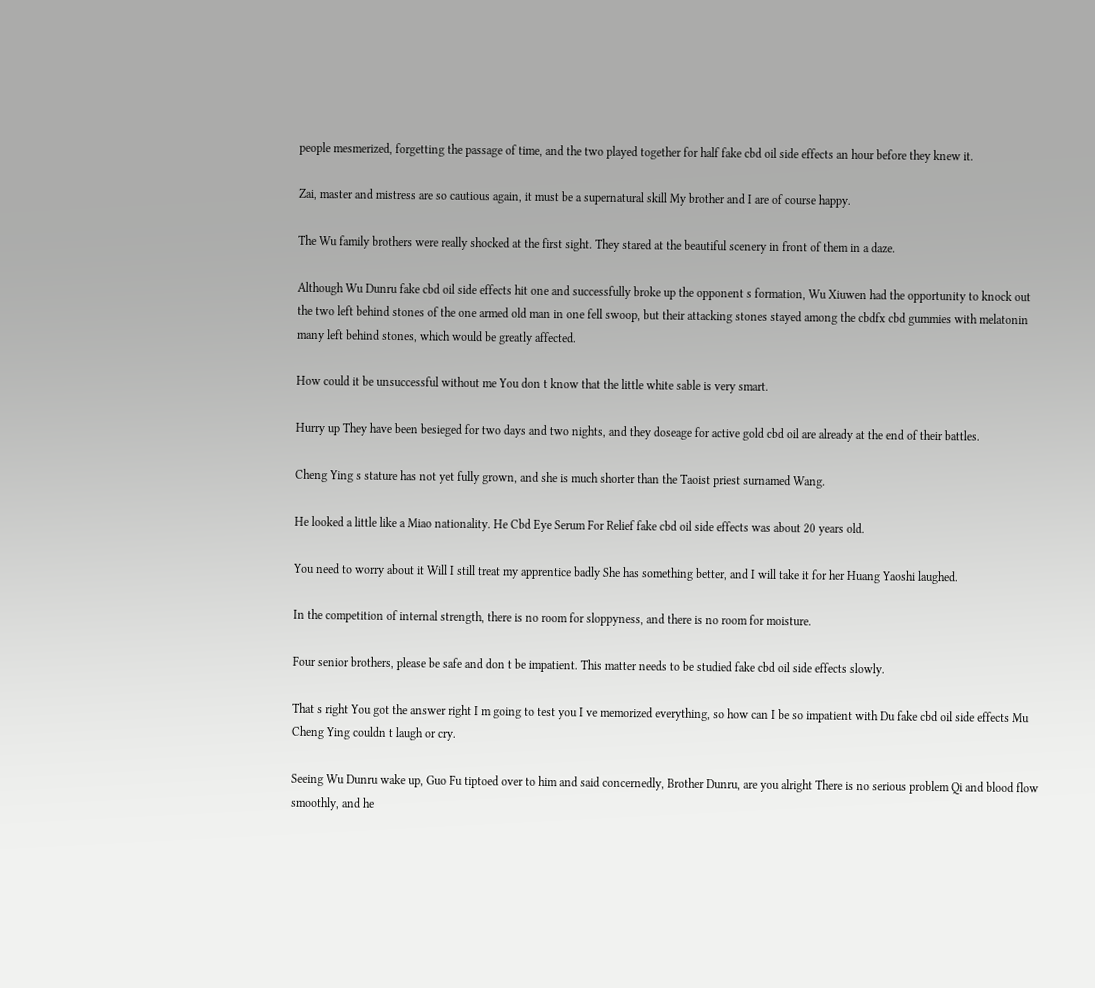people mesmerized, forgetting the passage of time, and the two played together for half fake cbd oil side effects an hour before they knew it.

Zai, master and mistress are so cautious again, it must be a supernatural skill My brother and I are of course happy.

The Wu family brothers were really shocked at the first sight. They stared at the beautiful scenery in front of them in a daze.

Although Wu Dunru fake cbd oil side effects hit one and successfully broke up the opponent s formation, Wu Xiuwen had the opportunity to knock out the two left behind stones of the one armed old man in one fell swoop, but their attacking stones stayed among the cbdfx cbd gummies with melatonin many left behind stones, which would be greatly affected.

How could it be unsuccessful without me You don t know that the little white sable is very smart.

Hurry up They have been besieged for two days and two nights, and they doseage for active gold cbd oil are already at the end of their battles.

Cheng Ying s stature has not yet fully grown, and she is much shorter than the Taoist priest surnamed Wang.

He looked a little like a Miao nationality. He Cbd Eye Serum For Relief fake cbd oil side effects was about 20 years old.

You need to worry about it Will I still treat my apprentice badly She has something better, and I will take it for her Huang Yaoshi laughed.

In the competition of internal strength, there is no room for sloppyness, and there is no room for moisture.

Four senior brothers, please be safe and don t be impatient. This matter needs to be studied fake cbd oil side effects slowly.

That s right You got the answer right I m going to test you I ve memorized everything, so how can I be so impatient with Du fake cbd oil side effects Mu Cheng Ying couldn t laugh or cry.

Seeing Wu Dunru wake up, Guo Fu tiptoed over to him and said concernedly, Brother Dunru, are you alright There is no serious problem Qi and blood flow smoothly, and he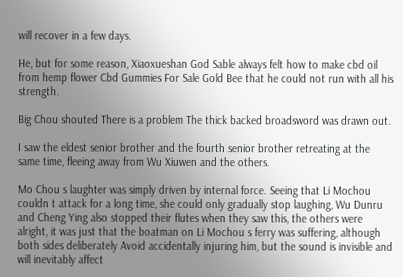will recover in a few days.

He, but for some reason, Xiaoxueshan God Sable always felt how to make cbd oil from hemp flower Cbd Gummies For Sale Gold Bee that he could not run with all his strength.

Big Chou shouted There is a problem The thick backed broadsword was drawn out.

I saw the eldest senior brother and the fourth senior brother retreating at the same time, fleeing away from Wu Xiuwen and the others.

Mo Chou s laughter was simply driven by internal force. Seeing that Li Mochou couldn t attack for a long time, she could only gradually stop laughing, Wu Dunru and Cheng Ying also stopped their flutes when they saw this, the others were alright, it was just that the boatman on Li Mochou s ferry was suffering, although both sides deliberately Avoid accidentally injuring him, but the sound is invisible and will inevitably affect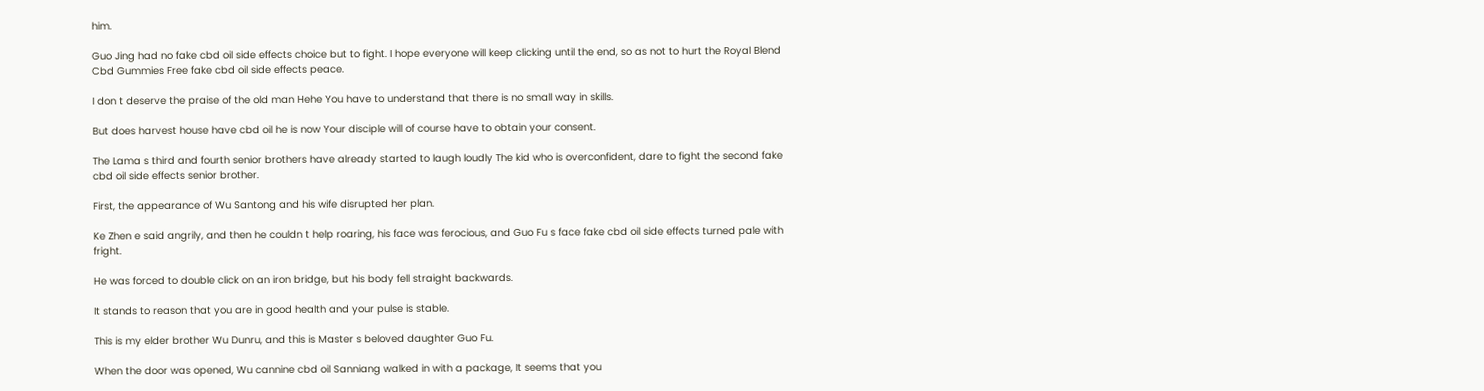him.

Guo Jing had no fake cbd oil side effects choice but to fight. I hope everyone will keep clicking until the end, so as not to hurt the Royal Blend Cbd Gummies Free fake cbd oil side effects peace.

I don t deserve the praise of the old man Hehe You have to understand that there is no small way in skills.

But does harvest house have cbd oil he is now Your disciple will of course have to obtain your consent.

The Lama s third and fourth senior brothers have already started to laugh loudly The kid who is overconfident, dare to fight the second fake cbd oil side effects senior brother.

First, the appearance of Wu Santong and his wife disrupted her plan.

Ke Zhen e said angrily, and then he couldn t help roaring, his face was ferocious, and Guo Fu s face fake cbd oil side effects turned pale with fright.

He was forced to double click on an iron bridge, but his body fell straight backwards.

It stands to reason that you are in good health and your pulse is stable.

This is my elder brother Wu Dunru, and this is Master s beloved daughter Guo Fu.

When the door was opened, Wu cannine cbd oil Sanniang walked in with a package, It seems that you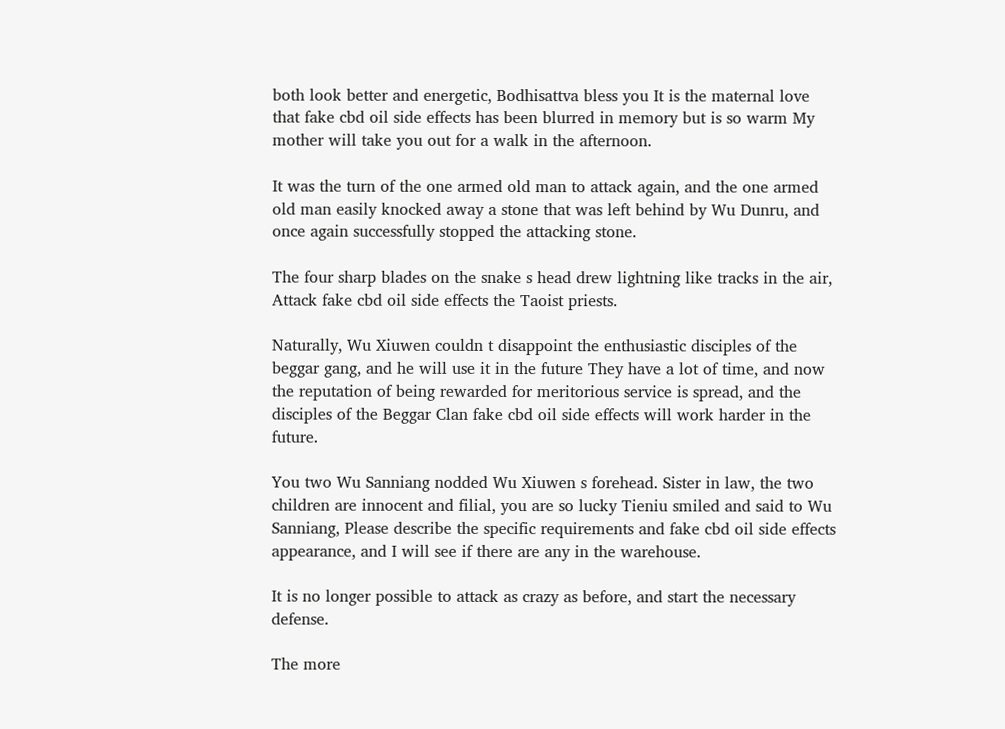both look better and energetic, Bodhisattva bless you It is the maternal love that fake cbd oil side effects has been blurred in memory but is so warm My mother will take you out for a walk in the afternoon.

It was the turn of the one armed old man to attack again, and the one armed old man easily knocked away a stone that was left behind by Wu Dunru, and once again successfully stopped the attacking stone.

The four sharp blades on the snake s head drew lightning like tracks in the air, Attack fake cbd oil side effects the Taoist priests.

Naturally, Wu Xiuwen couldn t disappoint the enthusiastic disciples of the beggar gang, and he will use it in the future They have a lot of time, and now the reputation of being rewarded for meritorious service is spread, and the disciples of the Beggar Clan fake cbd oil side effects will work harder in the future.

You two Wu Sanniang nodded Wu Xiuwen s forehead. Sister in law, the two children are innocent and filial, you are so lucky Tieniu smiled and said to Wu Sanniang, Please describe the specific requirements and fake cbd oil side effects appearance, and I will see if there are any in the warehouse.

It is no longer possible to attack as crazy as before, and start the necessary defense.

The more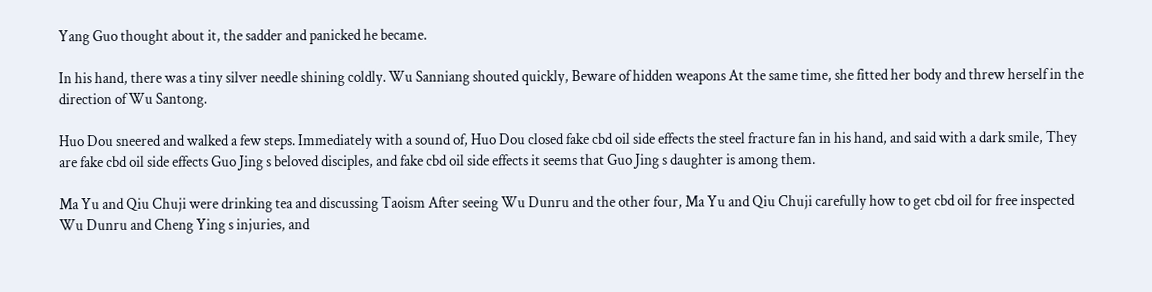Yang Guo thought about it, the sadder and panicked he became.

In his hand, there was a tiny silver needle shining coldly. Wu Sanniang shouted quickly, Beware of hidden weapons At the same time, she fitted her body and threw herself in the direction of Wu Santong.

Huo Dou sneered and walked a few steps. Immediately with a sound of, Huo Dou closed fake cbd oil side effects the steel fracture fan in his hand, and said with a dark smile, They are fake cbd oil side effects Guo Jing s beloved disciples, and fake cbd oil side effects it seems that Guo Jing s daughter is among them.

Ma Yu and Qiu Chuji were drinking tea and discussing Taoism After seeing Wu Dunru and the other four, Ma Yu and Qiu Chuji carefully how to get cbd oil for free inspected Wu Dunru and Cheng Ying s injuries, and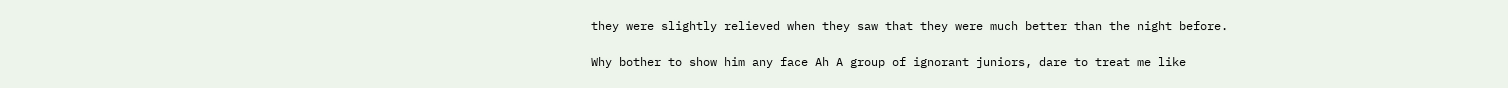they were slightly relieved when they saw that they were much better than the night before.

Why bother to show him any face Ah A group of ignorant juniors, dare to treat me like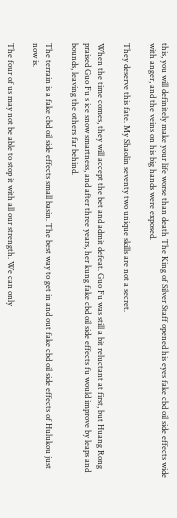this, you will definitely make your life worse than death The King of Silver Staff opened his eyes fake cbd oil side effects wide with anger, and the veins on his big hands were exposed.

They deserve this fate. My Shaolin seventy two unique skills are not a secret.

When the time comes, they will accept the bet and admit defeat. Guo Fu was still a bit reluctant at first, but Huang Rong praised Guo Fu s ice snow smartness, and after three years, her kung fake cbd oil side effects fu would improve by leaps and bounds, leaving the others far behind.

The terrain is a fake cbd oil side effects small basin. The best way to get in and out fake cbd oil side effects of Hulukou just now is.

The four of us may not be able to stop it with all our strength. We can only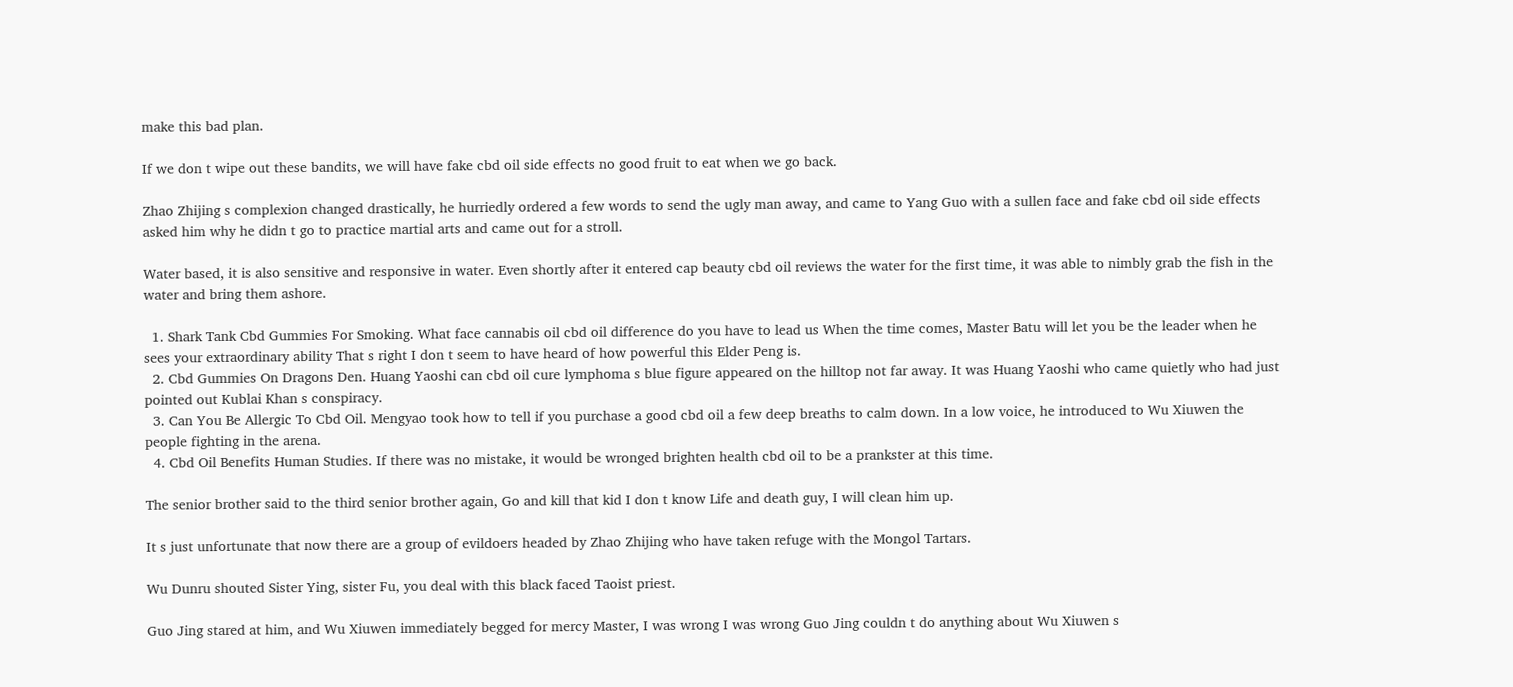make this bad plan.

If we don t wipe out these bandits, we will have fake cbd oil side effects no good fruit to eat when we go back.

Zhao Zhijing s complexion changed drastically, he hurriedly ordered a few words to send the ugly man away, and came to Yang Guo with a sullen face and fake cbd oil side effects asked him why he didn t go to practice martial arts and came out for a stroll.

Water based, it is also sensitive and responsive in water. Even shortly after it entered cap beauty cbd oil reviews the water for the first time, it was able to nimbly grab the fish in the water and bring them ashore.

  1. Shark Tank Cbd Gummies For Smoking. What face cannabis oil cbd oil difference do you have to lead us When the time comes, Master Batu will let you be the leader when he sees your extraordinary ability That s right I don t seem to have heard of how powerful this Elder Peng is.
  2. Cbd Gummies On Dragons Den. Huang Yaoshi can cbd oil cure lymphoma s blue figure appeared on the hilltop not far away. It was Huang Yaoshi who came quietly who had just pointed out Kublai Khan s conspiracy.
  3. Can You Be Allergic To Cbd Oil. Mengyao took how to tell if you purchase a good cbd oil a few deep breaths to calm down. In a low voice, he introduced to Wu Xiuwen the people fighting in the arena.
  4. Cbd Oil Benefits Human Studies. If there was no mistake, it would be wronged brighten health cbd oil to be a prankster at this time.

The senior brother said to the third senior brother again, Go and kill that kid I don t know Life and death guy, I will clean him up.

It s just unfortunate that now there are a group of evildoers headed by Zhao Zhijing who have taken refuge with the Mongol Tartars.

Wu Dunru shouted Sister Ying, sister Fu, you deal with this black faced Taoist priest.

Guo Jing stared at him, and Wu Xiuwen immediately begged for mercy Master, I was wrong I was wrong Guo Jing couldn t do anything about Wu Xiuwen s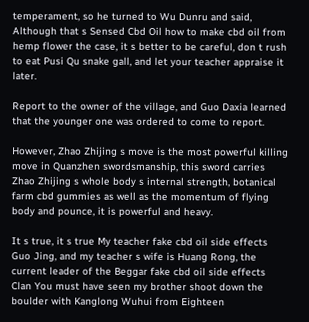temperament, so he turned to Wu Dunru and said, Although that s Sensed Cbd Oil how to make cbd oil from hemp flower the case, it s better to be careful, don t rush to eat Pusi Qu snake gall, and let your teacher appraise it later.

Report to the owner of the village, and Guo Daxia learned that the younger one was ordered to come to report.

However, Zhao Zhijing s move is the most powerful killing move in Quanzhen swordsmanship, this sword carries Zhao Zhijing s whole body s internal strength, botanical farm cbd gummies as well as the momentum of flying body and pounce, it is powerful and heavy.

It s true, it s true My teacher fake cbd oil side effects Guo Jing, and my teacher s wife is Huang Rong, the current leader of the Beggar fake cbd oil side effects Clan You must have seen my brother shoot down the boulder with Kanglong Wuhui from Eighteen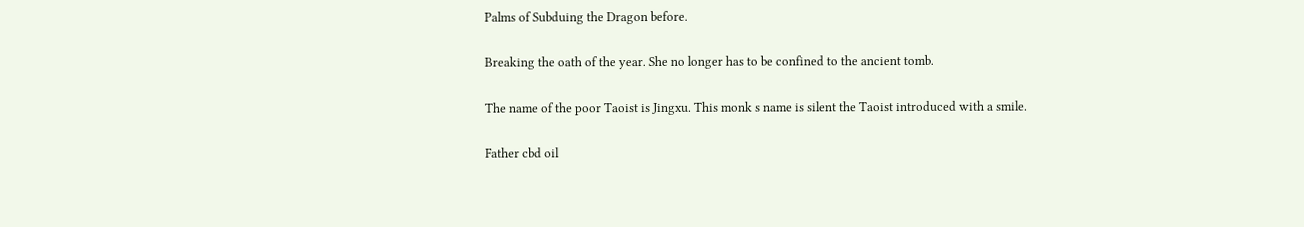Palms of Subduing the Dragon before.

Breaking the oath of the year. She no longer has to be confined to the ancient tomb.

The name of the poor Taoist is Jingxu. This monk s name is silent the Taoist introduced with a smile.

Father cbd oil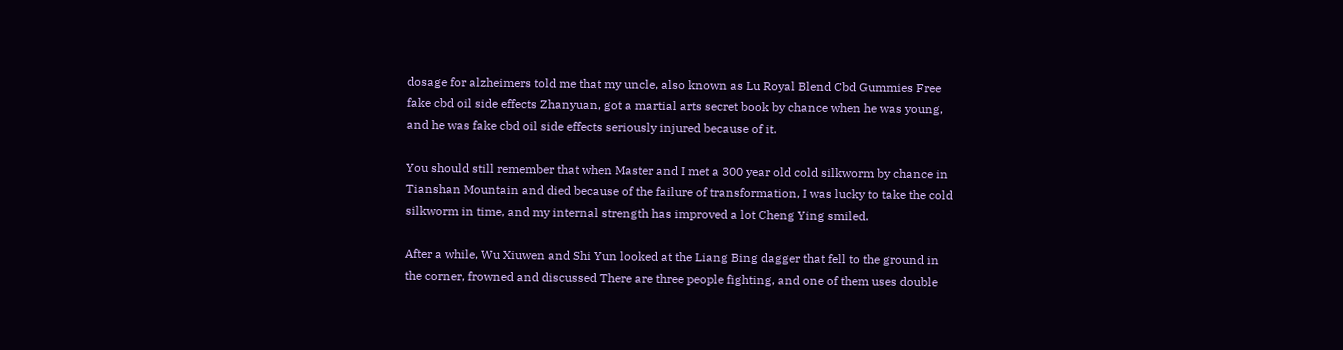dosage for alzheimers told me that my uncle, also known as Lu Royal Blend Cbd Gummies Free fake cbd oil side effects Zhanyuan, got a martial arts secret book by chance when he was young, and he was fake cbd oil side effects seriously injured because of it.

You should still remember that when Master and I met a 300 year old cold silkworm by chance in Tianshan Mountain and died because of the failure of transformation, I was lucky to take the cold silkworm in time, and my internal strength has improved a lot Cheng Ying smiled.

After a while, Wu Xiuwen and Shi Yun looked at the Liang Bing dagger that fell to the ground in the corner, frowned and discussed There are three people fighting, and one of them uses double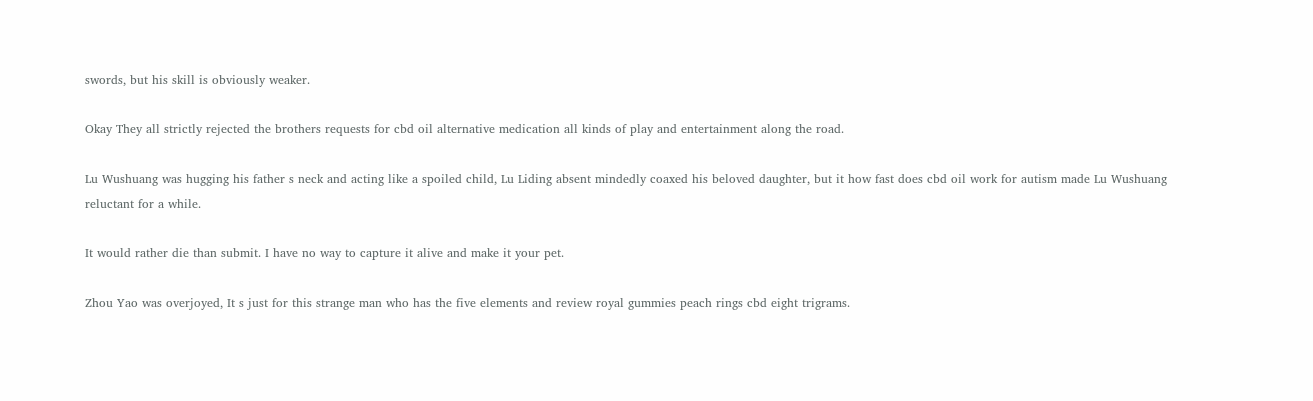swords, but his skill is obviously weaker.

Okay They all strictly rejected the brothers requests for cbd oil alternative medication all kinds of play and entertainment along the road.

Lu Wushuang was hugging his father s neck and acting like a spoiled child, Lu Liding absent mindedly coaxed his beloved daughter, but it how fast does cbd oil work for autism made Lu Wushuang reluctant for a while.

It would rather die than submit. I have no way to capture it alive and make it your pet.

Zhou Yao was overjoyed, It s just for this strange man who has the five elements and review royal gummies peach rings cbd eight trigrams.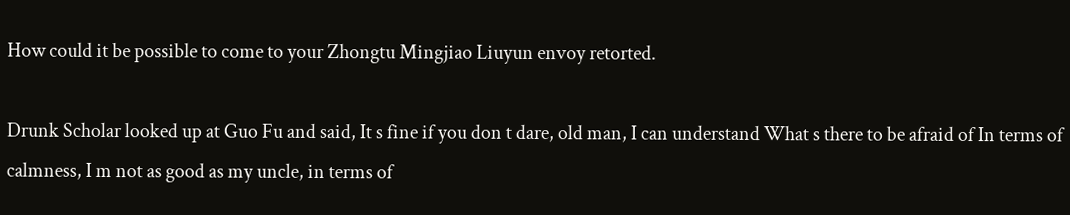How could it be possible to come to your Zhongtu Mingjiao Liuyun envoy retorted.

Drunk Scholar looked up at Guo Fu and said, It s fine if you don t dare, old man, I can understand What s there to be afraid of In terms of calmness, I m not as good as my uncle, in terms of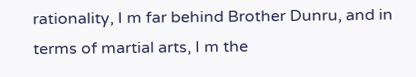rationality, I m far behind Brother Dunru, and in terms of martial arts, I m the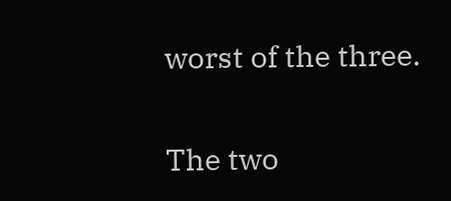worst of the three.

The two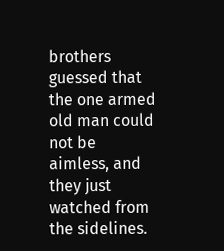brothers guessed that the one armed old man could not be aimless, and they just watched from the sidelines.